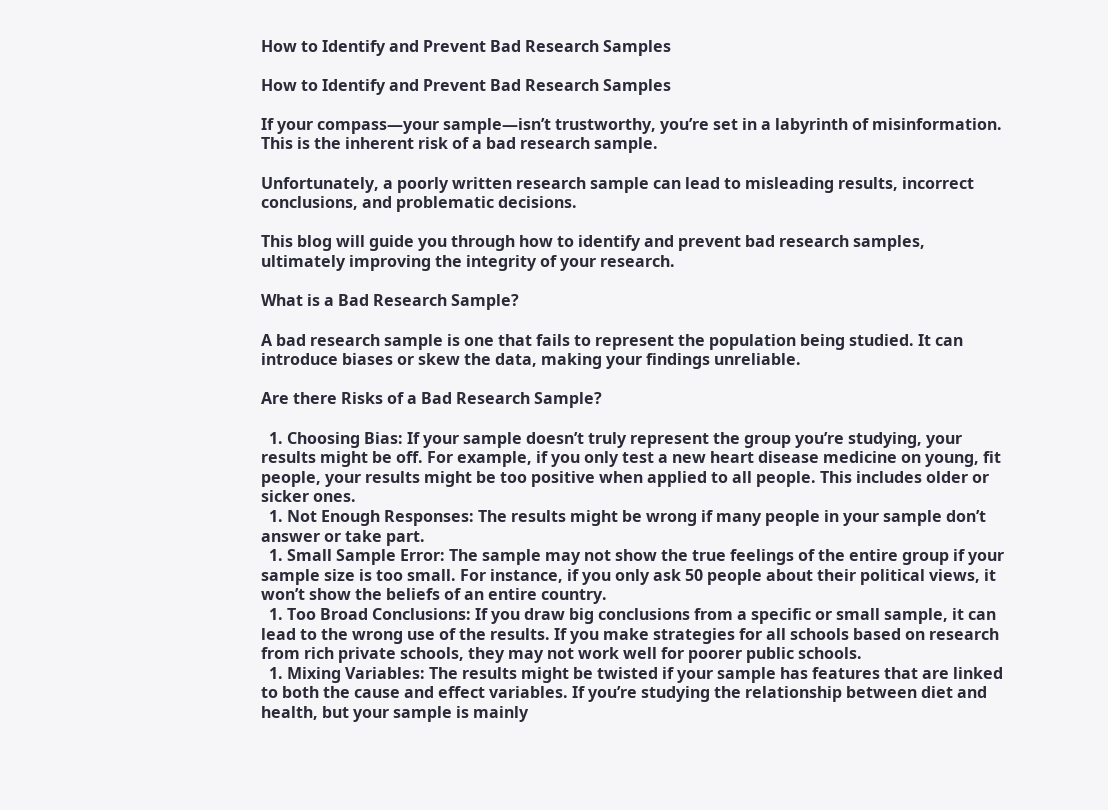How to Identify and Prevent Bad Research Samples

How to Identify and Prevent Bad Research Samples

If your compass—your sample—isn’t trustworthy, you’re set in a labyrinth of misinformation. This is the inherent risk of a bad research sample.

Unfortunately, a poorly written research sample can lead to misleading results, incorrect conclusions, and problematic decisions.

This blog will guide you through how to identify and prevent bad research samples, ultimately improving the integrity of your research.

What is a Bad Research Sample?

A bad research sample is one that fails to represent the population being studied. It can introduce biases or skew the data, making your findings unreliable.

Are there Risks of a Bad Research Sample?

  1. Choosing Bias: If your sample doesn’t truly represent the group you’re studying, your results might be off. For example, if you only test a new heart disease medicine on young, fit people, your results might be too positive when applied to all people. This includes older or sicker ones.
  1. Not Enough Responses: The results might be wrong if many people in your sample don’t answer or take part.
  1. Small Sample Error: The sample may not show the true feelings of the entire group if your sample size is too small. For instance, if you only ask 50 people about their political views, it won’t show the beliefs of an entire country.
  1. Too Broad Conclusions: If you draw big conclusions from a specific or small sample, it can lead to the wrong use of the results. If you make strategies for all schools based on research from rich private schools, they may not work well for poorer public schools.
  1. Mixing Variables: The results might be twisted if your sample has features that are linked to both the cause and effect variables. If you’re studying the relationship between diet and health, but your sample is mainly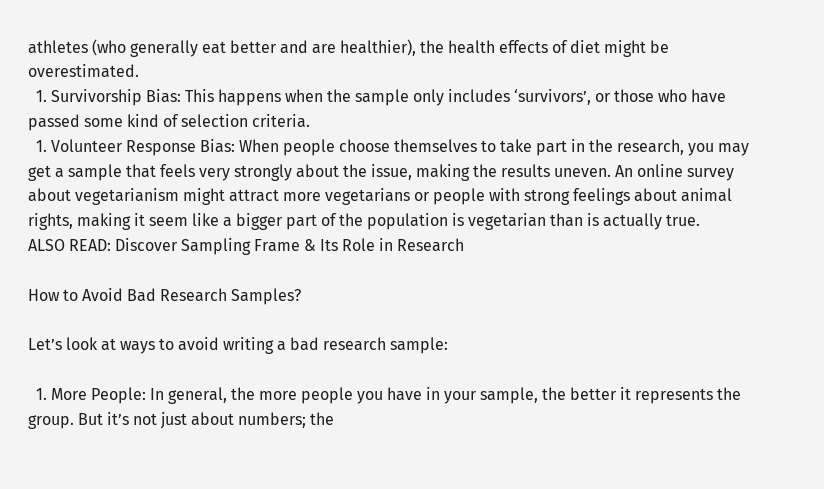athletes (who generally eat better and are healthier), the health effects of diet might be overestimated.
  1. Survivorship Bias: This happens when the sample only includes ‘survivors’, or those who have passed some kind of selection criteria.
  1. Volunteer Response Bias: When people choose themselves to take part in the research, you may get a sample that feels very strongly about the issue, making the results uneven. An online survey about vegetarianism might attract more vegetarians or people with strong feelings about animal rights, making it seem like a bigger part of the population is vegetarian than is actually true.
ALSO READ: Discover Sampling Frame & Its Role in Research

How to Avoid Bad Research Samples?

Let’s look at ways to avoid writing a bad research sample:

  1. More People: In general, the more people you have in your sample, the better it represents the group. But it’s not just about numbers; the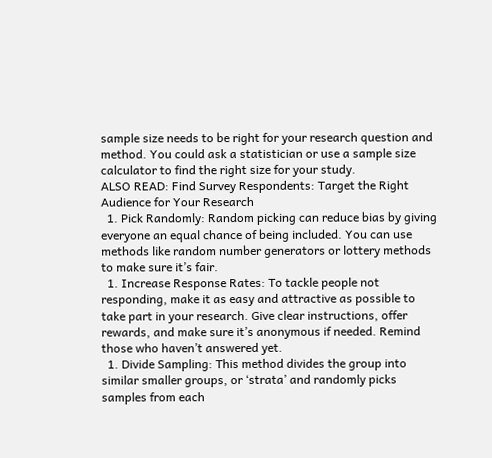sample size needs to be right for your research question and method. You could ask a statistician or use a sample size calculator to find the right size for your study.
ALSO READ: Find Survey Respondents: Target the Right Audience for Your Research
  1. Pick Randomly: Random picking can reduce bias by giving everyone an equal chance of being included. You can use methods like random number generators or lottery methods to make sure it’s fair.
  1. Increase Response Rates: To tackle people not responding, make it as easy and attractive as possible to take part in your research. Give clear instructions, offer rewards, and make sure it’s anonymous if needed. Remind those who haven’t answered yet.
  1. Divide Sampling: This method divides the group into similar smaller groups, or ‘strata’ and randomly picks samples from each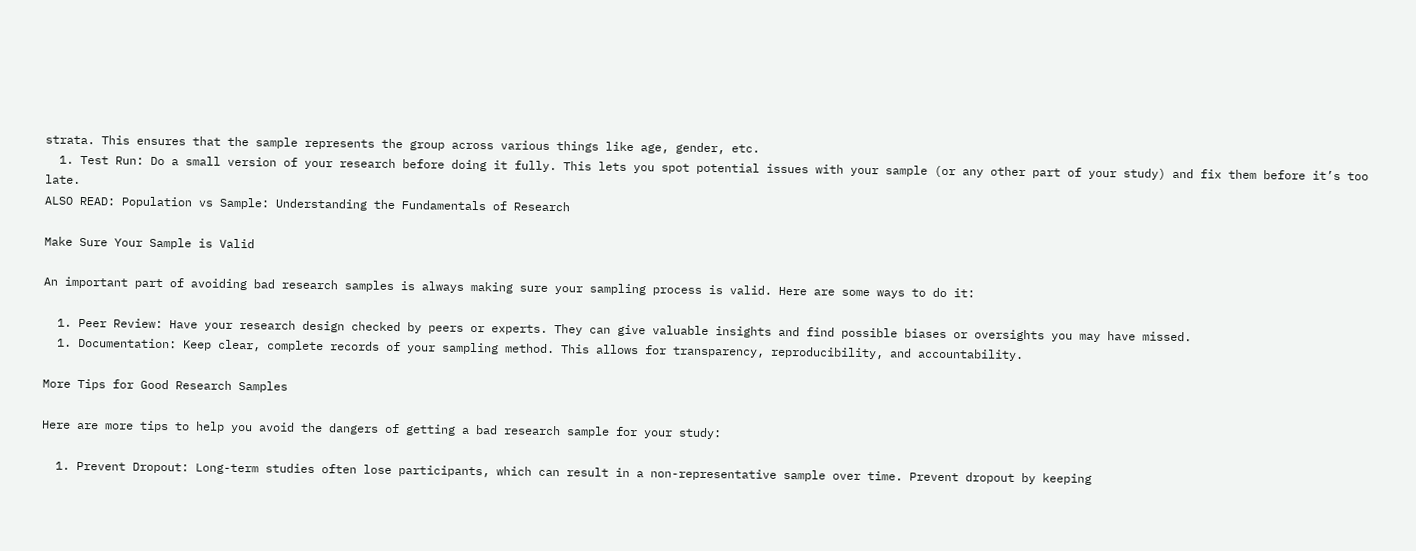strata. This ensures that the sample represents the group across various things like age, gender, etc.
  1. Test Run: Do a small version of your research before doing it fully. This lets you spot potential issues with your sample (or any other part of your study) and fix them before it’s too late.
ALSO READ: Population vs Sample: Understanding the Fundamentals of Research

Make Sure Your Sample is Valid

An important part of avoiding bad research samples is always making sure your sampling process is valid. Here are some ways to do it:

  1. Peer Review: Have your research design checked by peers or experts. They can give valuable insights and find possible biases or oversights you may have missed.
  1. Documentation: Keep clear, complete records of your sampling method. This allows for transparency, reproducibility, and accountability.

More Tips for Good Research Samples

Here are more tips to help you avoid the dangers of getting a bad research sample for your study:

  1. Prevent Dropout: Long-term studies often lose participants, which can result in a non-representative sample over time. Prevent dropout by keeping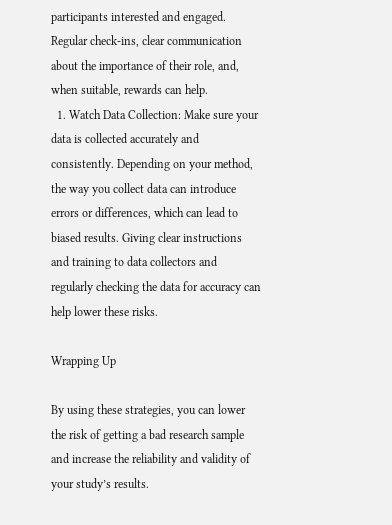participants interested and engaged. Regular check-ins, clear communication about the importance of their role, and, when suitable, rewards can help.
  1. Watch Data Collection: Make sure your data is collected accurately and consistently. Depending on your method, the way you collect data can introduce errors or differences, which can lead to biased results. Giving clear instructions and training to data collectors and regularly checking the data for accuracy can help lower these risks.

Wrapping Up

By using these strategies, you can lower the risk of getting a bad research sample and increase the reliability and validity of your study’s results.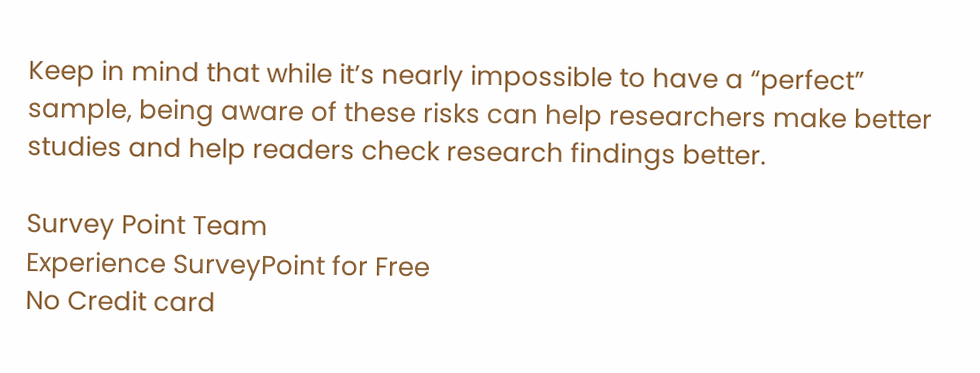Keep in mind that while it’s nearly impossible to have a “perfect” sample, being aware of these risks can help researchers make better studies and help readers check research findings better.

Survey Point Team
Experience SurveyPoint for Free
No Credit card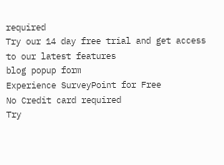required
Try our 14 day free trial and get access to our latest features
blog popup form
Experience SurveyPoint for Free
No Credit card required
Try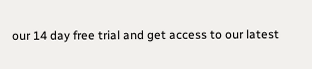our 14 day free trial and get access to our latest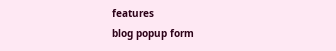features
blog popup form